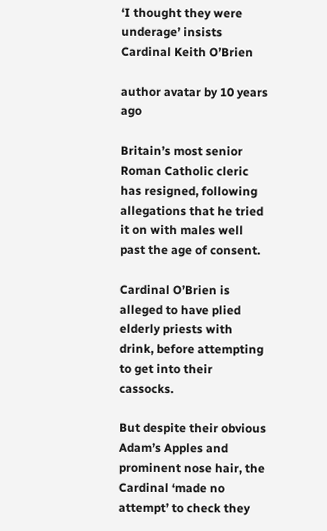‘I thought they were underage’ insists Cardinal Keith O’Brien

author avatar by 10 years ago

Britain’s most senior Roman Catholic cleric has resigned, following allegations that he tried it on with males well past the age of consent.

Cardinal O’Brien is alleged to have plied elderly priests with drink, before attempting to get into their cassocks.

But despite their obvious Adam’s Apples and prominent nose hair, the Cardinal ‘made no attempt’ to check they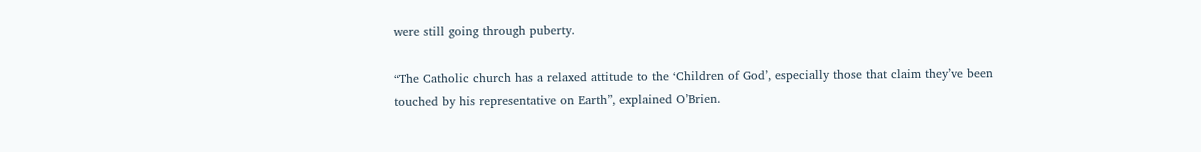were still going through puberty.

“The Catholic church has a relaxed attitude to the ‘Children of God’, especially those that claim they’ve been touched by his representative on Earth”, explained O’Brien.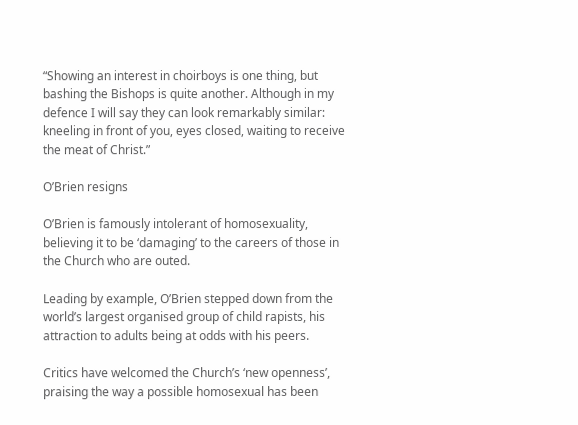“Showing an interest in choirboys is one thing, but bashing the Bishops is quite another. Although in my defence I will say they can look remarkably similar: kneeling in front of you, eyes closed, waiting to receive the meat of Christ.”

O’Brien resigns

O’Brien is famously intolerant of homosexuality, believing it to be ‘damaging’ to the careers of those in the Church who are outed.

Leading by example, O’Brien stepped down from the world’s largest organised group of child rapists, his attraction to adults being at odds with his peers.

Critics have welcomed the Church’s ‘new openness’, praising the way a possible homosexual has been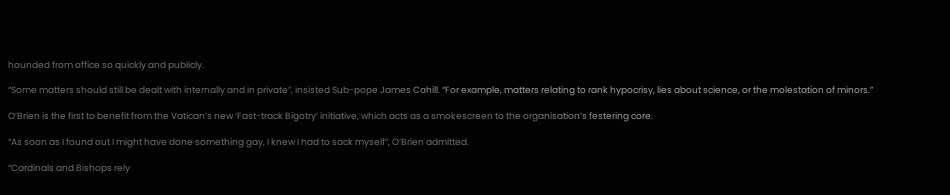hounded from office so quickly and publicly.

“Some matters should still be dealt with internally and in private”, insisted Sub-pope James Cahill. “For example, matters relating to rank hypocrisy, lies about science, or the molestation of minors.”

O’Brien is the first to benefit from the Vatican’s new ‘Fast-track Bigotry’ initiative, which acts as a smokescreen to the organisation’s festering core.

“As soon as I found out I might have done something gay, I knew I had to sack myself”, O’Brien admitted.

“Cardinals and Bishops rely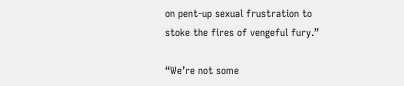on pent-up sexual frustration to stoke the fires of vengeful fury.”

“We’re not some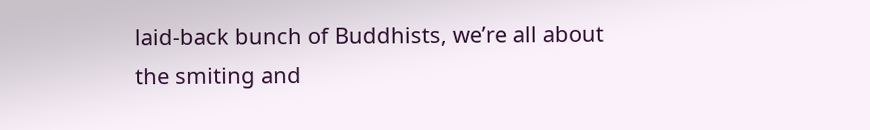laid-back bunch of Buddhists, we’re all about the smiting and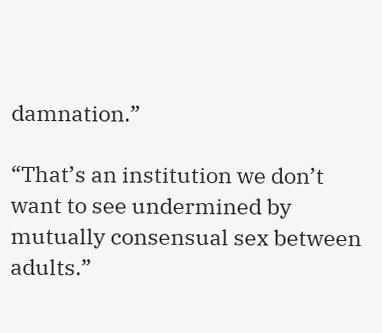damnation.”

“That’s an institution we don’t want to see undermined by mutually consensual sex between adults.”